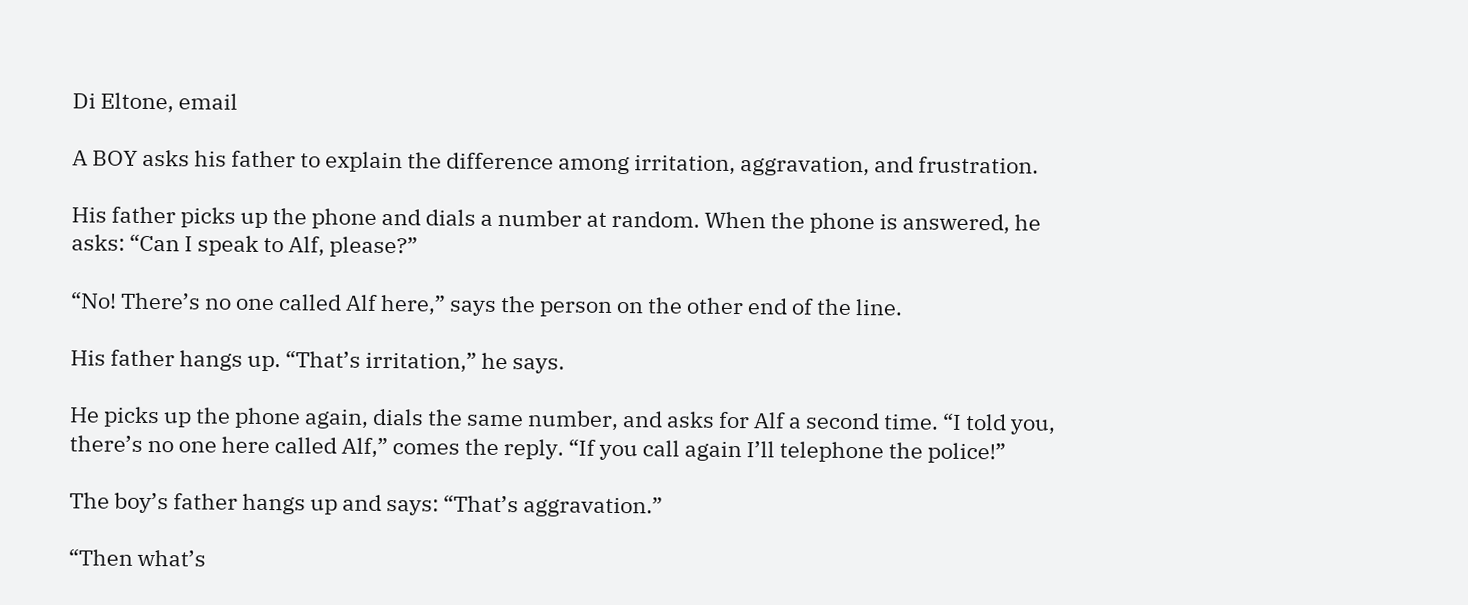Di Eltone, email

A BOY asks his father to explain the difference among irritation, aggravation, and frustration.

His father picks up the phone and dials a number at random. When the phone is answered, he asks: “Can I speak to Alf, please?”

“No! There’s no one called Alf here,” says the person on the other end of the line.

His father hangs up. “That’s irritation,” he says.

He picks up the phone again, dials the same number, and asks for Alf a second time. “I told you, there’s no one here called Alf,” comes the reply. “If you call again I’ll telephone the police!”

The boy’s father hangs up and says: “That’s aggravation.”

“Then what’s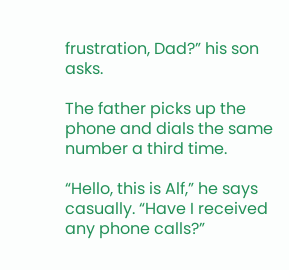frustration, Dad?” his son asks.

The father picks up the phone and dials the same number a third time.

“Hello, this is Alf,” he says casually. “Have I received any phone calls?”